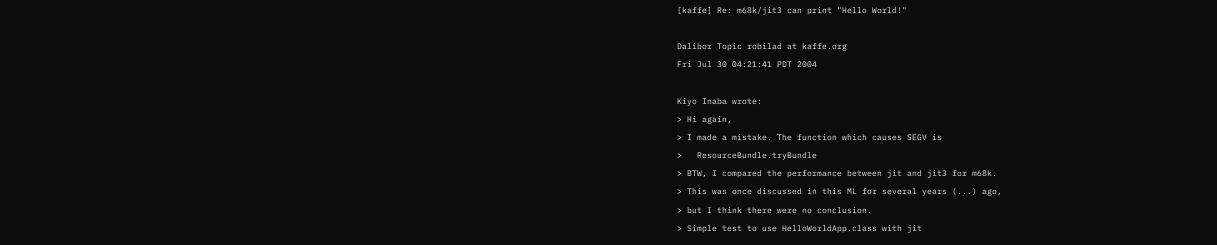[kaffe] Re: m68k/jit3 can print "Hello World!"

Dalibor Topic robilad at kaffe.org
Fri Jul 30 04:21:41 PDT 2004

Kiyo Inaba wrote:
> Hi again,
> I made a mistake. The function which causes SEGV is
>   ResourceBundle.tryBundle
> BTW, I compared the performance between jit and jit3 for m68k.
> This was once discussed in this ML for several years (...) ago,
> but I think there were no conclusion.
> Simple test to use HelloWorldApp.class with jit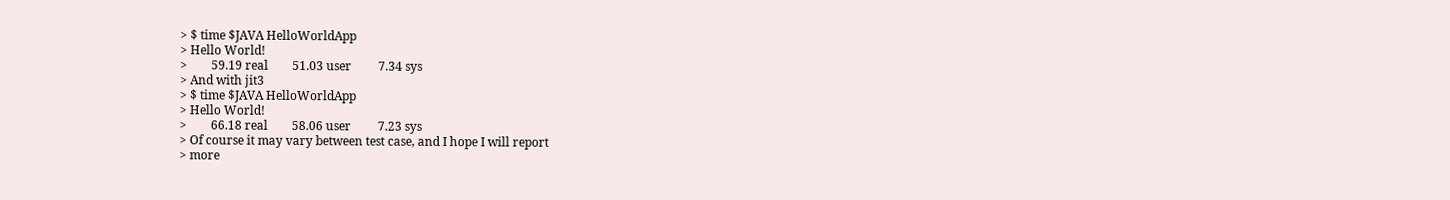> $ time $JAVA HelloWorldApp
> Hello World!
>        59.19 real        51.03 user         7.34 sys
> And with jit3
> $ time $JAVA HelloWorldApp
> Hello World!
>        66.18 real        58.06 user         7.23 sys
> Of course it may vary between test case, and I hope I will report
> more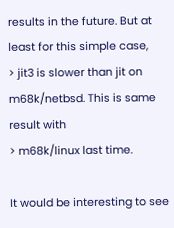results in the future. But at least for this simple case,
> jit3 is slower than jit on m68k/netbsd. This is same result with
> m68k/linux last time.

It would be interesting to see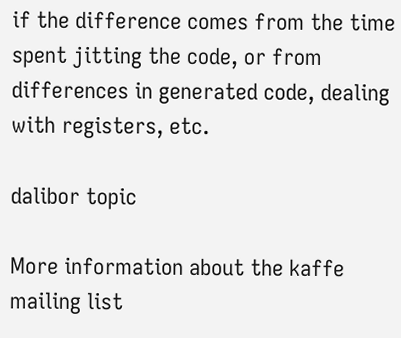if the difference comes from the time
spent jitting the code, or from differences in generated code, dealing
with registers, etc.

dalibor topic

More information about the kaffe mailing list